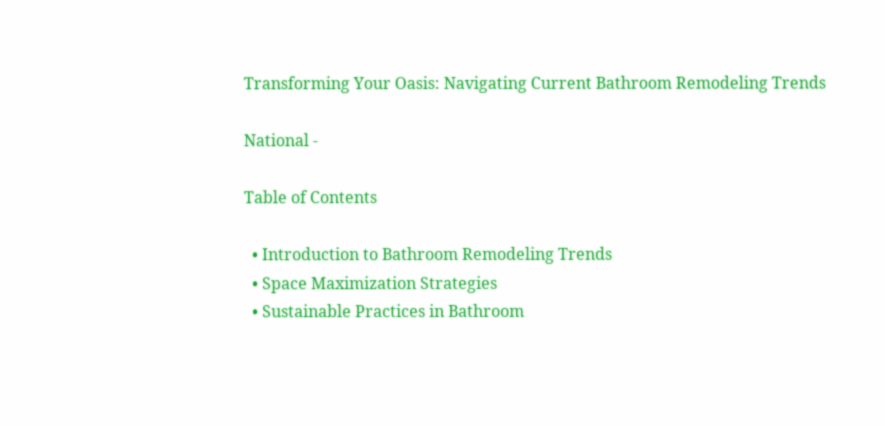Transforming Your Oasis: Navigating Current Bathroom Remodeling Trends

National -

Table of Contents

  • Introduction to Bathroom Remodeling Trends
  • Space Maximization Strategies
  • Sustainable Practices in Bathroom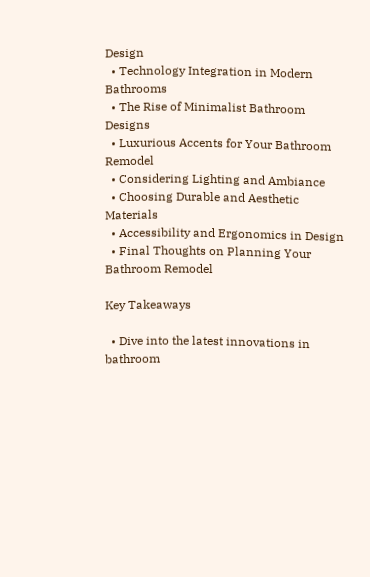Design
  • Technology Integration in Modern Bathrooms
  • The Rise of Minimalist Bathroom Designs
  • Luxurious Accents for Your Bathroom Remodel
  • Considering Lighting and Ambiance
  • Choosing Durable and Aesthetic Materials
  • Accessibility and Ergonomics in Design
  • Final Thoughts on Planning Your Bathroom Remodel

Key Takeaways

  • Dive into the latest innovations in bathroom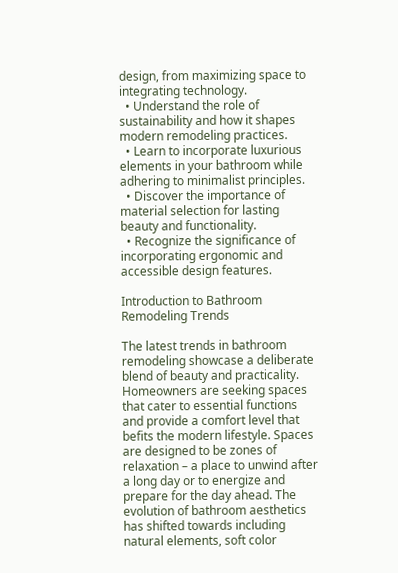design, from maximizing space to integrating technology.
  • Understand the role of sustainability and how it shapes modern remodeling practices.
  • Learn to incorporate luxurious elements in your bathroom while adhering to minimalist principles.
  • Discover the importance of material selection for lasting beauty and functionality.
  • Recognize the significance of incorporating ergonomic and accessible design features.

Introduction to Bathroom Remodeling Trends

The latest trends in bathroom remodeling showcase a deliberate blend of beauty and practicality. Homeowners are seeking spaces that cater to essential functions and provide a comfort level that befits the modern lifestyle. Spaces are designed to be zones of relaxation – a place to unwind after a long day or to energize and prepare for the day ahead. The evolution of bathroom aesthetics has shifted towards including natural elements, soft color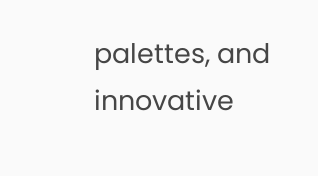palettes, and innovative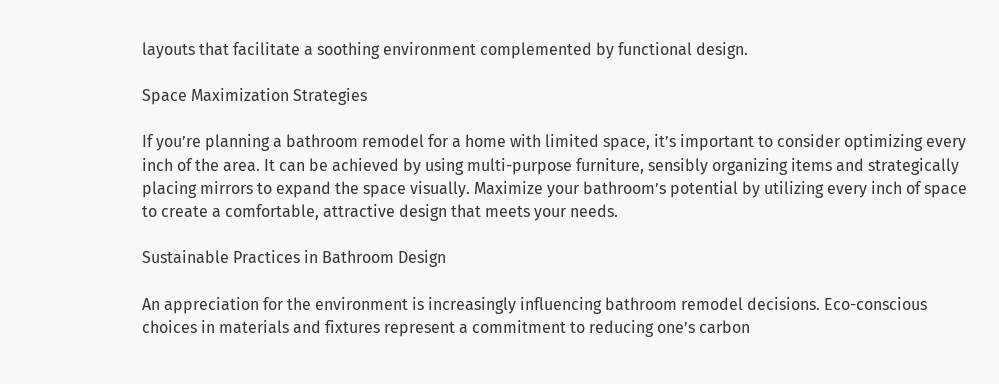layouts that facilitate a soothing environment complemented by functional design.

Space Maximization Strategies

If you’re planning a bathroom remodel for a home with limited space, it’s important to consider optimizing every inch of the area. It can be achieved by using multi-purpose furniture, sensibly organizing items and strategically placing mirrors to expand the space visually. Maximize your bathroom’s potential by utilizing every inch of space to create a comfortable, attractive design that meets your needs.

Sustainable Practices in Bathroom Design

An appreciation for the environment is increasingly influencing bathroom remodel decisions. Eco-conscious choices in materials and fixtures represent a commitment to reducing one’s carbon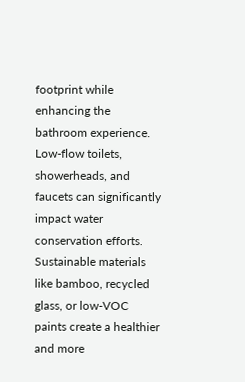footprint while enhancing the bathroom experience. Low-flow toilets, showerheads, and faucets can significantly impact water conservation efforts. Sustainable materials like bamboo, recycled glass, or low-VOC paints create a healthier and more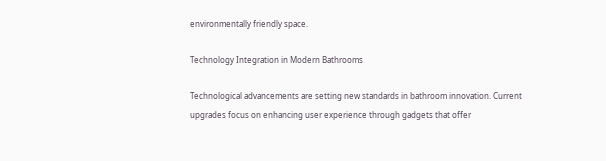environmentally friendly space.

Technology Integration in Modern Bathrooms

Technological advancements are setting new standards in bathroom innovation. Current upgrades focus on enhancing user experience through gadgets that offer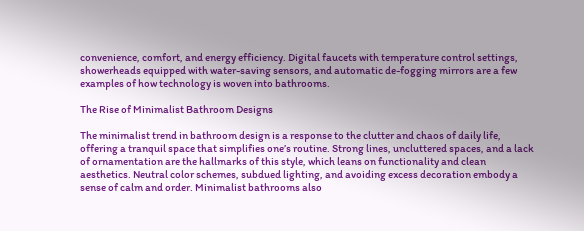convenience, comfort, and energy efficiency. Digital faucets with temperature control settings, showerheads equipped with water-saving sensors, and automatic de-fogging mirrors are a few examples of how technology is woven into bathrooms.

The Rise of Minimalist Bathroom Designs

The minimalist trend in bathroom design is a response to the clutter and chaos of daily life, offering a tranquil space that simplifies one’s routine. Strong lines, uncluttered spaces, and a lack of ornamentation are the hallmarks of this style, which leans on functionality and clean aesthetics. Neutral color schemes, subdued lighting, and avoiding excess decoration embody a sense of calm and order. Minimalist bathrooms also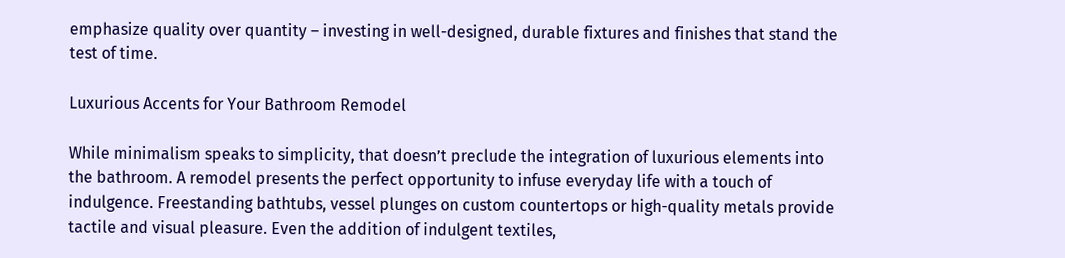emphasize quality over quantity – investing in well-designed, durable fixtures and finishes that stand the test of time.

Luxurious Accents for Your Bathroom Remodel

While minimalism speaks to simplicity, that doesn’t preclude the integration of luxurious elements into the bathroom. A remodel presents the perfect opportunity to infuse everyday life with a touch of indulgence. Freestanding bathtubs, vessel plunges on custom countertops or high-quality metals provide tactile and visual pleasure. Even the addition of indulgent textiles,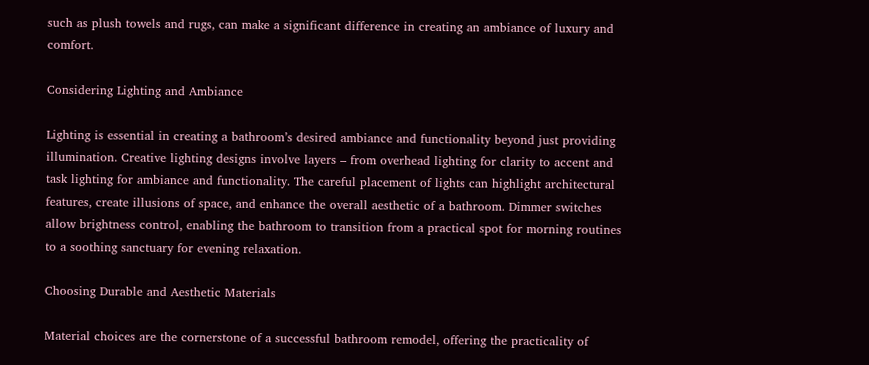such as plush towels and rugs, can make a significant difference in creating an ambiance of luxury and comfort.

Considering Lighting and Ambiance

Lighting is essential in creating a bathroom’s desired ambiance and functionality beyond just providing illumination. Creative lighting designs involve layers – from overhead lighting for clarity to accent and task lighting for ambiance and functionality. The careful placement of lights can highlight architectural features, create illusions of space, and enhance the overall aesthetic of a bathroom. Dimmer switches allow brightness control, enabling the bathroom to transition from a practical spot for morning routines to a soothing sanctuary for evening relaxation.

Choosing Durable and Aesthetic Materials

Material choices are the cornerstone of a successful bathroom remodel, offering the practicality of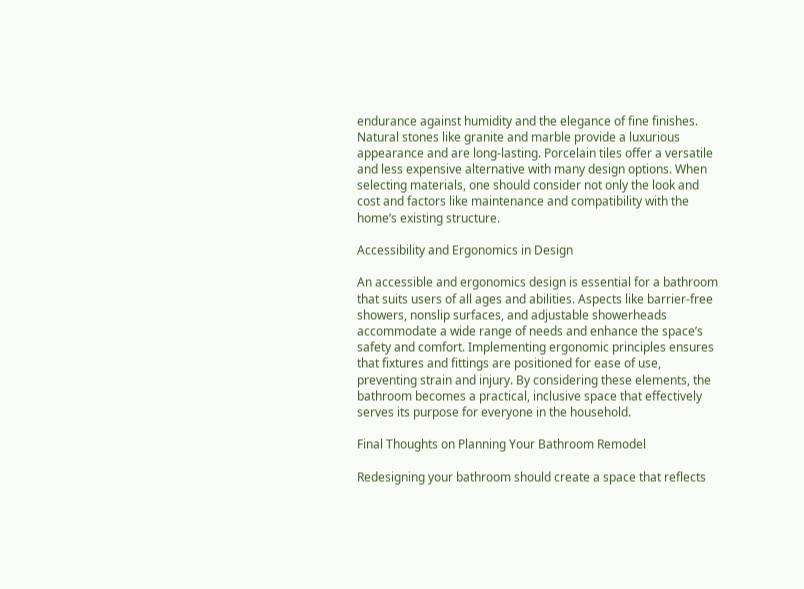endurance against humidity and the elegance of fine finishes. Natural stones like granite and marble provide a luxurious appearance and are long-lasting. Porcelain tiles offer a versatile and less expensive alternative with many design options. When selecting materials, one should consider not only the look and cost and factors like maintenance and compatibility with the home’s existing structure.

Accessibility and Ergonomics in Design

An accessible and ergonomics design is essential for a bathroom that suits users of all ages and abilities. Aspects like barrier-free showers, nonslip surfaces, and adjustable showerheads accommodate a wide range of needs and enhance the space’s safety and comfort. Implementing ergonomic principles ensures that fixtures and fittings are positioned for ease of use, preventing strain and injury. By considering these elements, the bathroom becomes a practical, inclusive space that effectively serves its purpose for everyone in the household.

Final Thoughts on Planning Your Bathroom Remodel

Redesigning your bathroom should create a space that reflects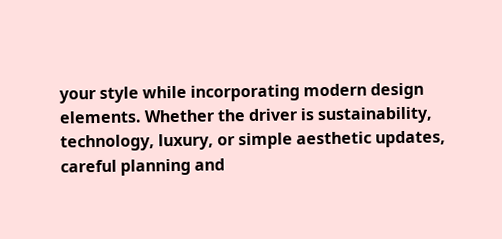your style while incorporating modern design elements. Whether the driver is sustainability, technology, luxury, or simple aesthetic updates, careful planning and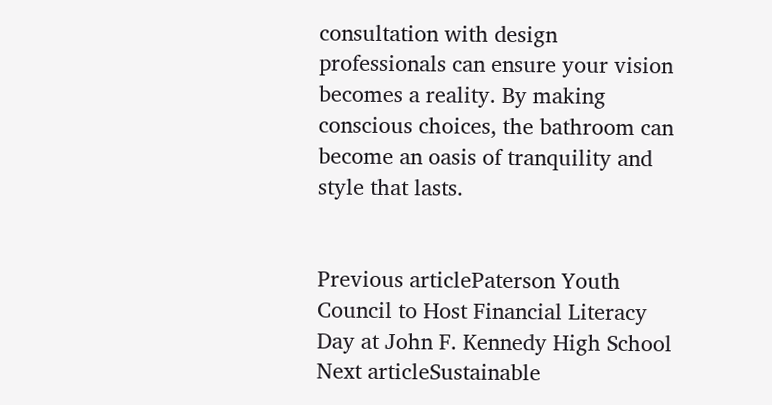consultation with design professionals can ensure your vision becomes a reality. By making conscious choices, the bathroom can become an oasis of tranquility and style that lasts.


Previous articlePaterson Youth Council to Host Financial Literacy Day at John F. Kennedy High School
Next articleSustainable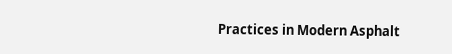Practices in Modern Asphalt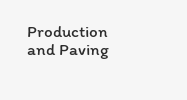Production and Paving